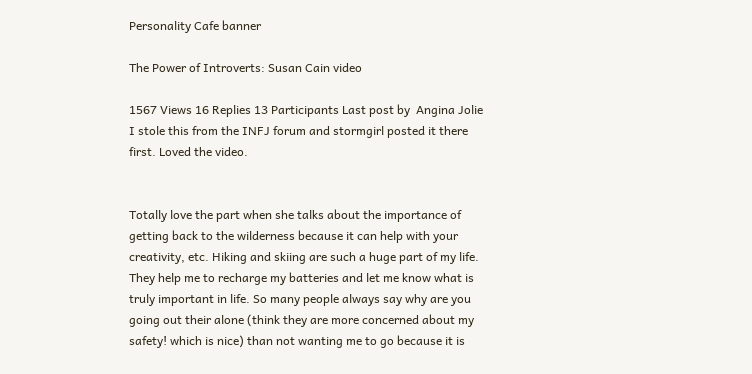Personality Cafe banner

The Power of Introverts: Susan Cain video

1567 Views 16 Replies 13 Participants Last post by  Angina Jolie
I stole this from the INFJ forum and stormgirl posted it there first. Loved the video.


Totally love the part when she talks about the importance of getting back to the wilderness because it can help with your creativity, etc. Hiking and skiing are such a huge part of my life. They help me to recharge my batteries and let me know what is truly important in life. So many people always say why are you going out their alone (think they are more concerned about my safety! which is nice) than not wanting me to go because it is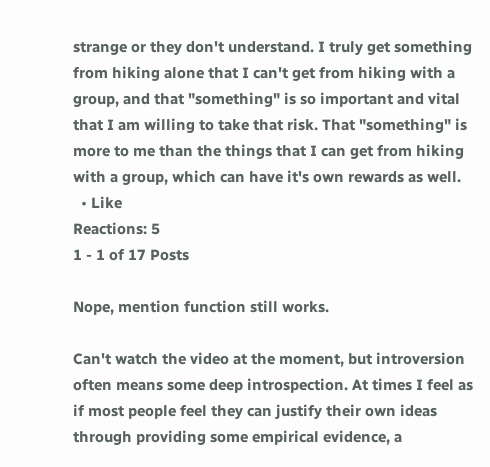strange or they don't understand. I truly get something from hiking alone that I can't get from hiking with a group, and that "something" is so important and vital that I am willing to take that risk. That "something" is more to me than the things that I can get from hiking with a group, which can have it's own rewards as well.
  • Like
Reactions: 5
1 - 1 of 17 Posts

Nope, mention function still works.

Can't watch the video at the moment, but introversion often means some deep introspection. At times I feel as if most people feel they can justify their own ideas through providing some empirical evidence, a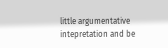little argumentative intepretation and be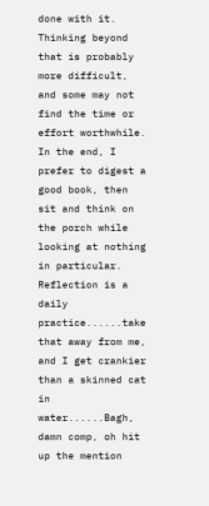done with it. Thinking beyond that is probably more difficult, and some may not find the time or effort worthwhile. In the end, I prefer to digest a good book, then sit and think on the porch while looking at nothing in particular. Reflection is a daily practice......take that away from me, and I get crankier than a skinned cat in water......Bagh, damn comp, oh hit up the mention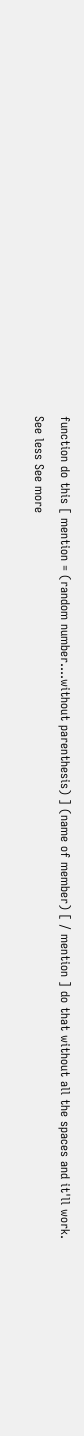function do this [ mention = (random number....without parenthesis) ] (name of member) [ / mention ] do that without all the spaces and it'll work.
See less See more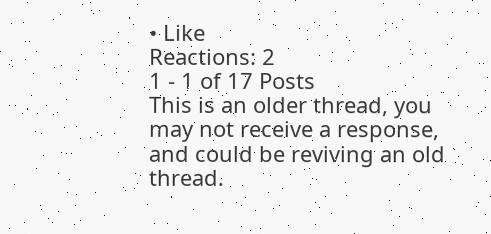• Like
Reactions: 2
1 - 1 of 17 Posts
This is an older thread, you may not receive a response, and could be reviving an old thread.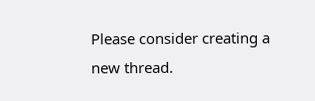Please consider creating a new thread.